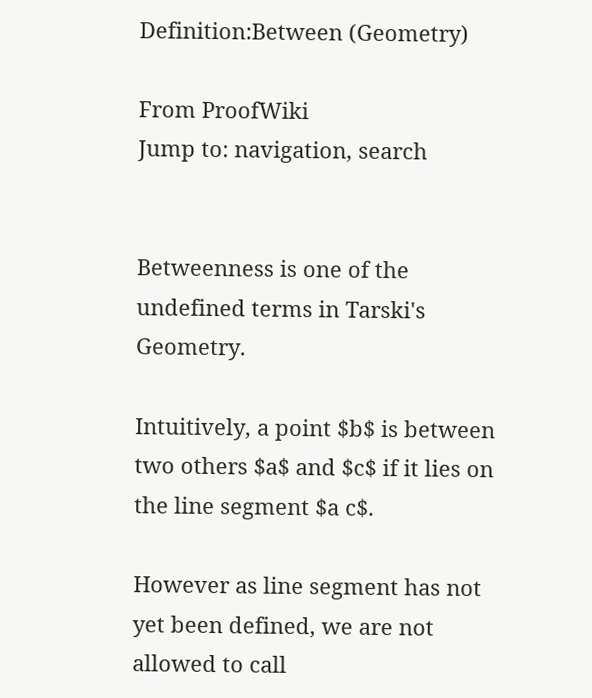Definition:Between (Geometry)

From ProofWiki
Jump to: navigation, search


Betweenness is one of the undefined terms in Tarski's Geometry.

Intuitively, a point $b$ is between two others $a$ and $c$ if it lies on the line segment $a c$.

However as line segment has not yet been defined, we are not allowed to call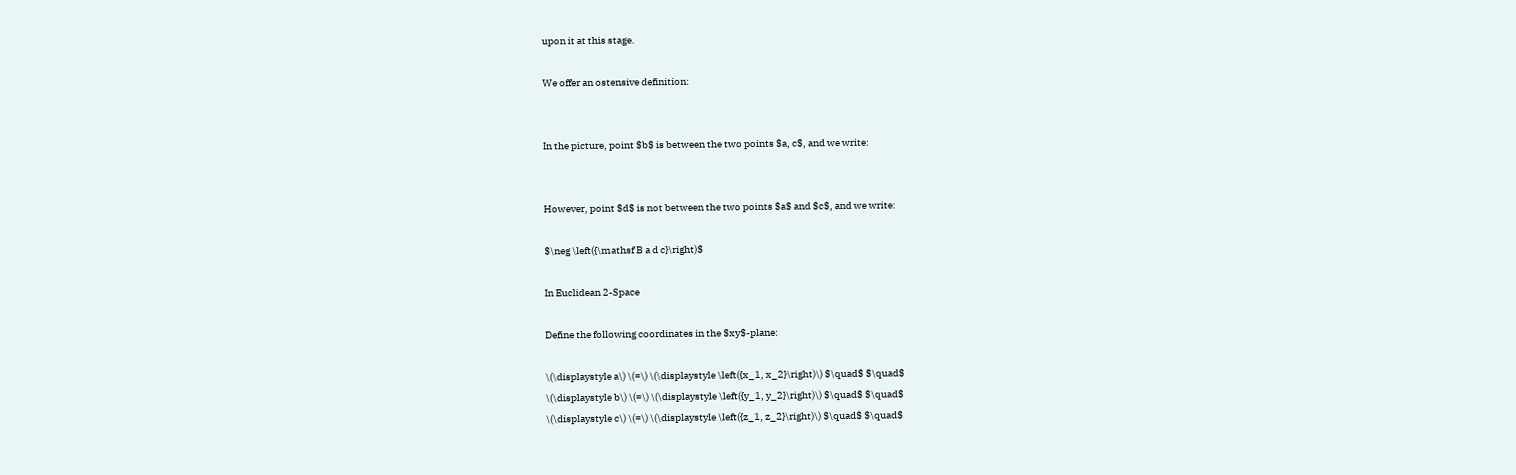upon it at this stage.

We offer an ostensive definition:


In the picture, point $b$ is between the two points $a, c$, and we write:


However, point $d$ is not between the two points $a$ and $c$, and we write:

$\neg \left({\mathsf B a d c}\right)$

In Euclidean 2-Space

Define the following coordinates in the $xy$-plane:

\(\displaystyle a\) \(=\) \(\displaystyle \left({x_1, x_2}\right)\) $\quad$ $\quad$
\(\displaystyle b\) \(=\) \(\displaystyle \left({y_1, y_2}\right)\) $\quad$ $\quad$
\(\displaystyle c\) \(=\) \(\displaystyle \left({z_1, z_2}\right)\) $\quad$ $\quad$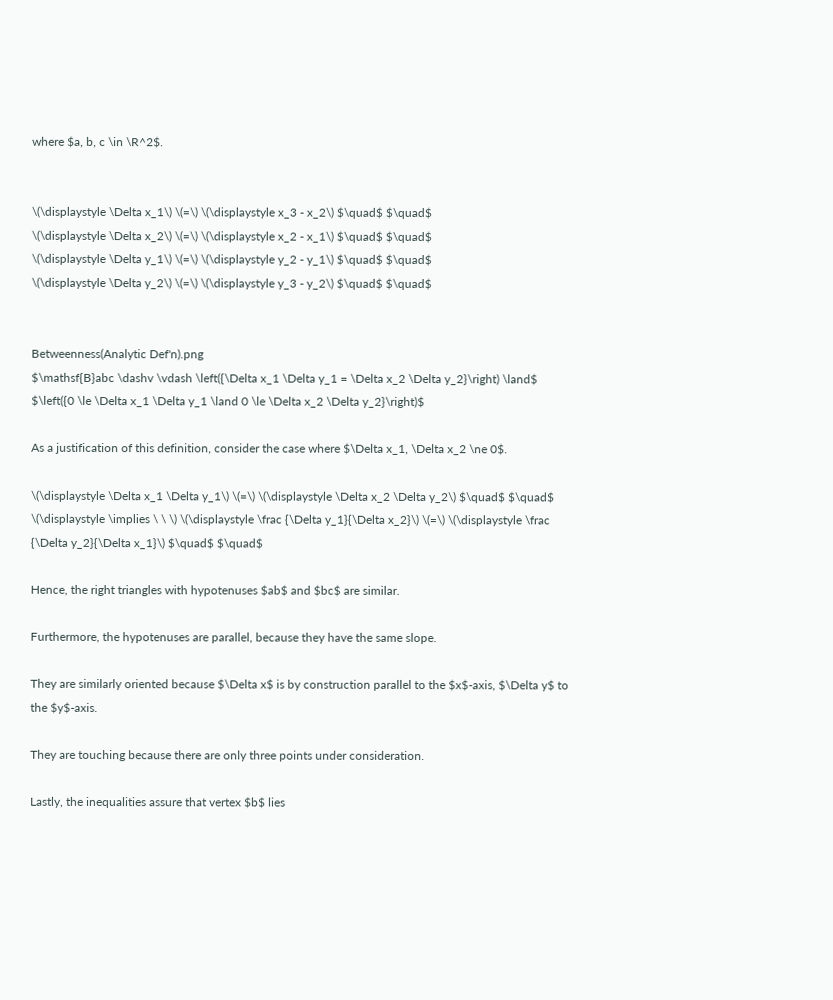where $a, b, c \in \R^2$.


\(\displaystyle \Delta x_1\) \(=\) \(\displaystyle x_3 - x_2\) $\quad$ $\quad$
\(\displaystyle \Delta x_2\) \(=\) \(\displaystyle x_2 - x_1\) $\quad$ $\quad$
\(\displaystyle \Delta y_1\) \(=\) \(\displaystyle y_2 - y_1\) $\quad$ $\quad$
\(\displaystyle \Delta y_2\) \(=\) \(\displaystyle y_3 - y_2\) $\quad$ $\quad$


Betweenness(Analytic Def'n).png
$\mathsf{B}abc \dashv \vdash \left({\Delta x_1 \Delta y_1 = \Delta x_2 \Delta y_2}\right) \land$
$\left({0 \le \Delta x_1 \Delta y_1 \land 0 \le \Delta x_2 \Delta y_2}\right)$

As a justification of this definition, consider the case where $\Delta x_1, \Delta x_2 \ne 0$.

\(\displaystyle \Delta x_1 \Delta y_1\) \(=\) \(\displaystyle \Delta x_2 \Delta y_2\) $\quad$ $\quad$
\(\displaystyle \implies \ \ \) \(\displaystyle \frac {\Delta y_1}{\Delta x_2}\) \(=\) \(\displaystyle \frac {\Delta y_2}{\Delta x_1}\) $\quad$ $\quad$

Hence, the right triangles with hypotenuses $ab$ and $bc$ are similar.

Furthermore, the hypotenuses are parallel, because they have the same slope.

They are similarly oriented because $\Delta x$ is by construction parallel to the $x$-axis, $\Delta y$ to the $y$-axis.

They are touching because there are only three points under consideration.

Lastly, the inequalities assure that vertex $b$ lies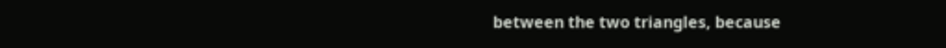between the two triangles, because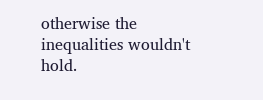otherwise the inequalities wouldn't hold.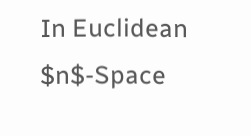In Euclidean $n$-Space